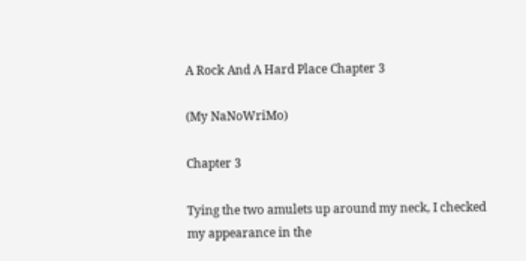A Rock And A Hard Place Chapter 3

(My NaNoWriMo)

Chapter 3

Tying the two amulets up around my neck, I checked my appearance in the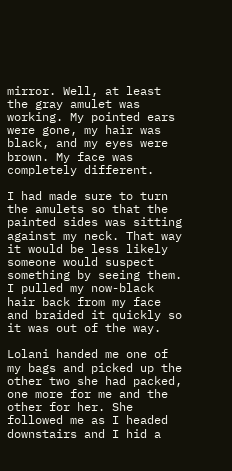mirror. Well, at least the gray amulet was working. My pointed ears were gone, my hair was black, and my eyes were brown. My face was completely different.

I had made sure to turn the amulets so that the painted sides was sitting against my neck. That way it would be less likely someone would suspect something by seeing them. I pulled my now-black hair back from my face and braided it quickly so it was out of the way.

Lolani handed me one of my bags and picked up the other two she had packed, one more for me and the other for her. She followed me as I headed downstairs and I hid a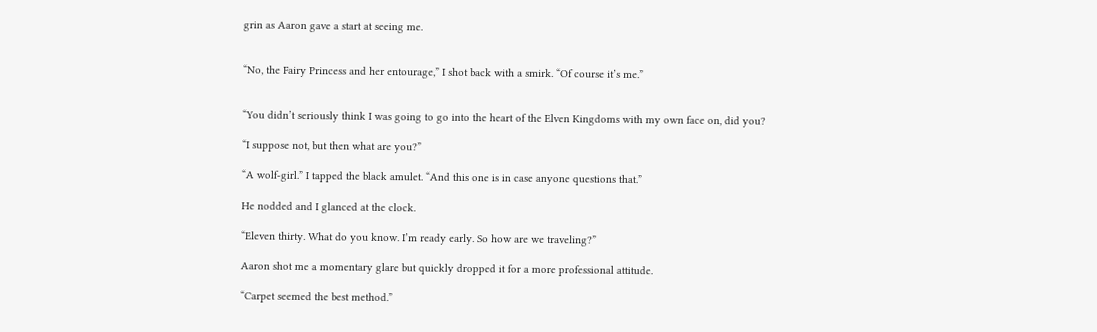grin as Aaron gave a start at seeing me.


“No, the Fairy Princess and her entourage,” I shot back with a smirk. “Of course it’s me.”


“You didn’t seriously think I was going to go into the heart of the Elven Kingdoms with my own face on, did you?

“I suppose not, but then what are you?”

“A wolf-girl.” I tapped the black amulet. “And this one is in case anyone questions that.”

He nodded and I glanced at the clock.

“Eleven thirty. What do you know. I’m ready early. So how are we traveling?”

Aaron shot me a momentary glare but quickly dropped it for a more professional attitude.

“Carpet seemed the best method.”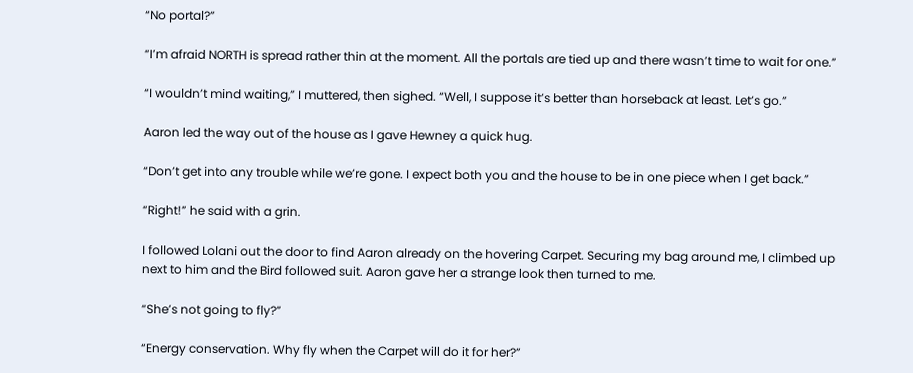“No portal?”

“I’m afraid NORTH is spread rather thin at the moment. All the portals are tied up and there wasn’t time to wait for one.”

“I wouldn’t mind waiting,” I muttered, then sighed. “Well, I suppose it’s better than horseback at least. Let’s go.”

Aaron led the way out of the house as I gave Hewney a quick hug.

“Don’t get into any trouble while we’re gone. I expect both you and the house to be in one piece when I get back.”

“Right!” he said with a grin.

I followed Lolani out the door to find Aaron already on the hovering Carpet. Securing my bag around me, I climbed up next to him and the Bird followed suit. Aaron gave her a strange look then turned to me.

“She’s not going to fly?”

“Energy conservation. Why fly when the Carpet will do it for her?”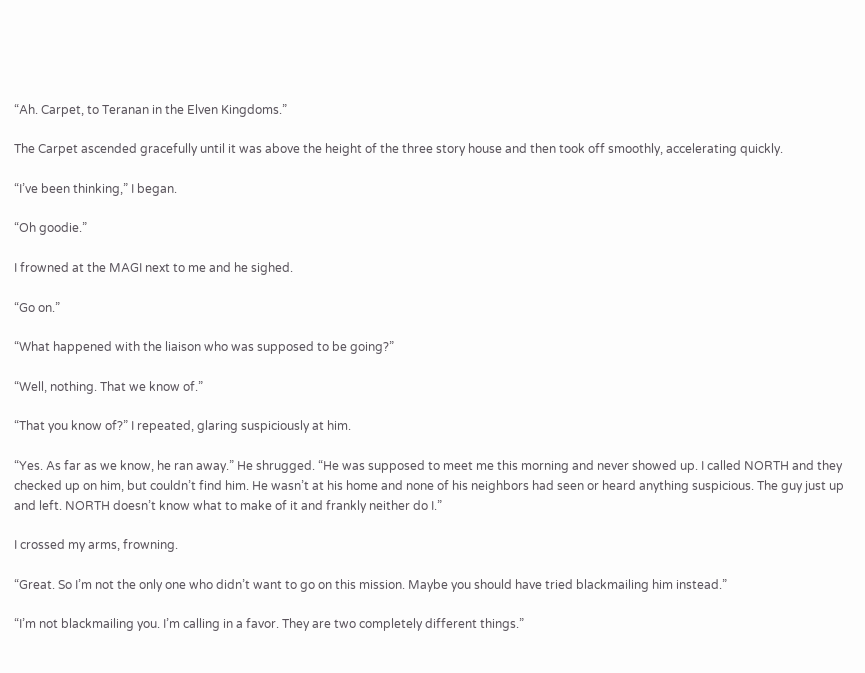“Ah. Carpet, to Teranan in the Elven Kingdoms.”

The Carpet ascended gracefully until it was above the height of the three story house and then took off smoothly, accelerating quickly.

“I’ve been thinking,” I began.

“Oh goodie.”

I frowned at the MAGI next to me and he sighed.

“Go on.”

“What happened with the liaison who was supposed to be going?”

“Well, nothing. That we know of.”

“That you know of?” I repeated, glaring suspiciously at him.

“Yes. As far as we know, he ran away.” He shrugged. “He was supposed to meet me this morning and never showed up. I called NORTH and they checked up on him, but couldn’t find him. He wasn’t at his home and none of his neighbors had seen or heard anything suspicious. The guy just up and left. NORTH doesn’t know what to make of it and frankly neither do I.”

I crossed my arms, frowning.

“Great. So I’m not the only one who didn’t want to go on this mission. Maybe you should have tried blackmailing him instead.”

“I’m not blackmailing you. I’m calling in a favor. They are two completely different things.”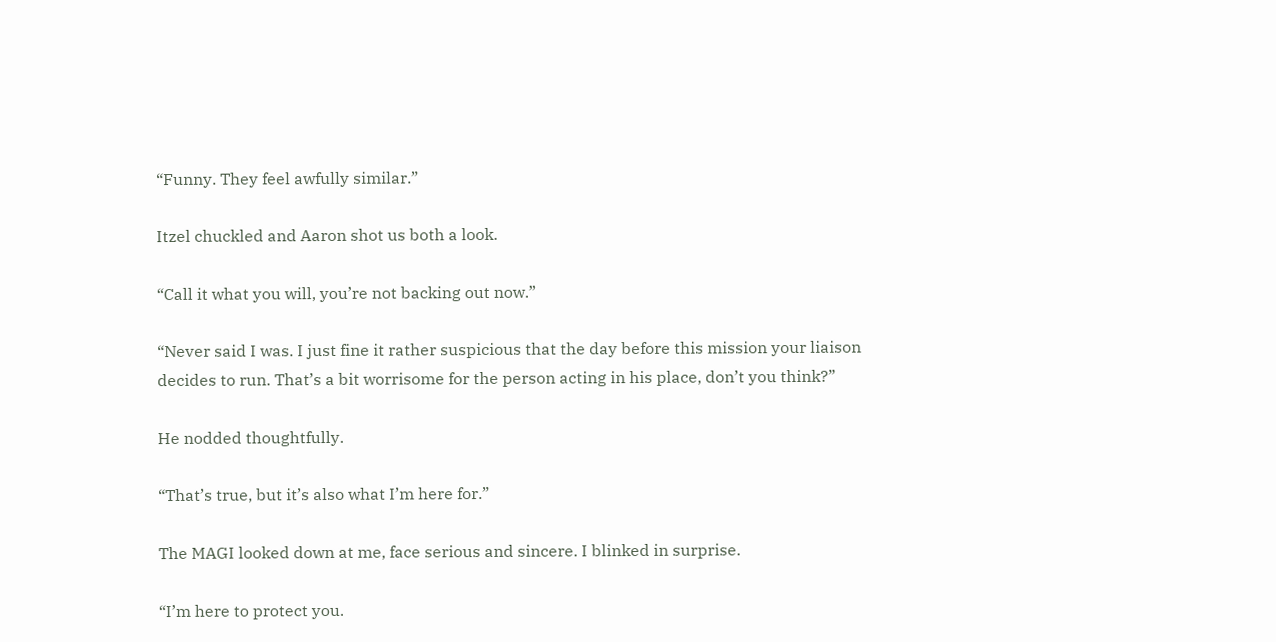“Funny. They feel awfully similar.”

Itzel chuckled and Aaron shot us both a look.

“Call it what you will, you’re not backing out now.”

“Never said I was. I just fine it rather suspicious that the day before this mission your liaison decides to run. That’s a bit worrisome for the person acting in his place, don’t you think?”

He nodded thoughtfully.

“That’s true, but it’s also what I’m here for.”

The MAGI looked down at me, face serious and sincere. I blinked in surprise.

“I’m here to protect you.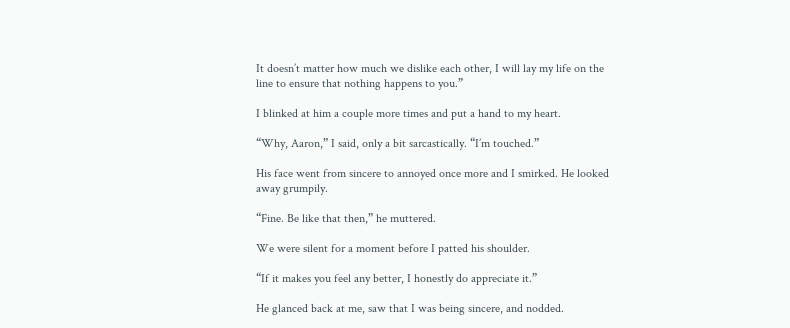It doesn’t matter how much we dislike each other, I will lay my life on the line to ensure that nothing happens to you.”

I blinked at him a couple more times and put a hand to my heart.

“Why, Aaron,” I said, only a bit sarcastically. “I’m touched.”

His face went from sincere to annoyed once more and I smirked. He looked away grumpily.

“Fine. Be like that then,” he muttered.

We were silent for a moment before I patted his shoulder.

“If it makes you feel any better, I honestly do appreciate it.”

He glanced back at me, saw that I was being sincere, and nodded.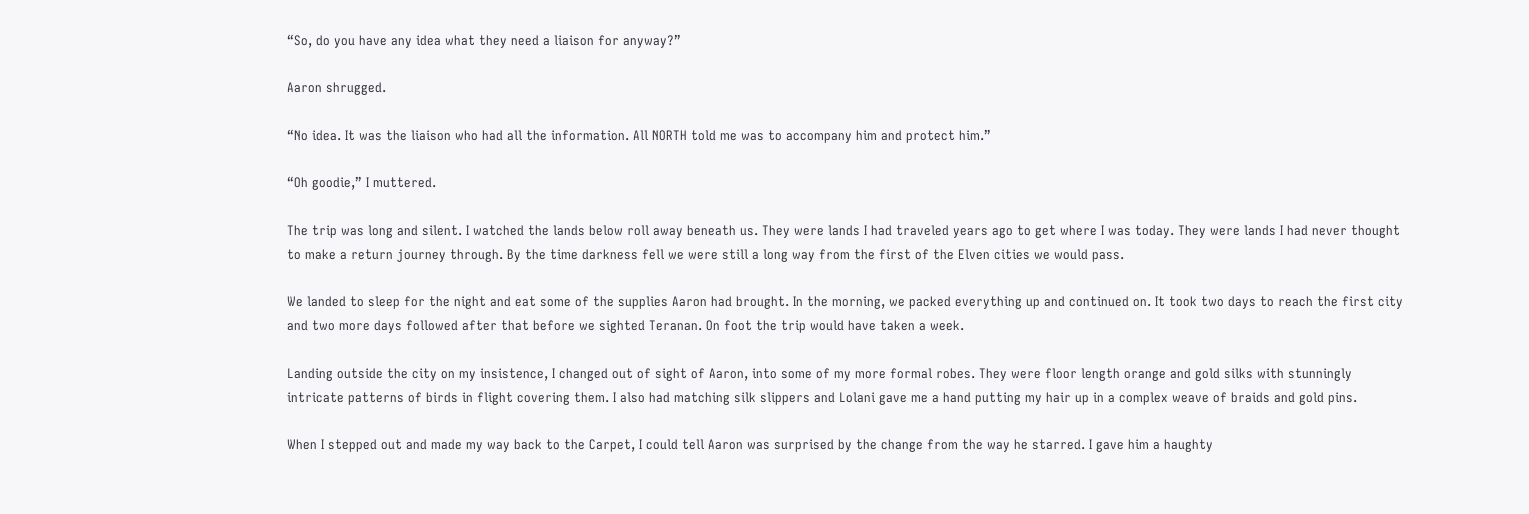“So, do you have any idea what they need a liaison for anyway?”

Aaron shrugged.

“No idea. It was the liaison who had all the information. All NORTH told me was to accompany him and protect him.”

“Oh goodie,” I muttered.

The trip was long and silent. I watched the lands below roll away beneath us. They were lands I had traveled years ago to get where I was today. They were lands I had never thought to make a return journey through. By the time darkness fell we were still a long way from the first of the Elven cities we would pass.

We landed to sleep for the night and eat some of the supplies Aaron had brought. In the morning, we packed everything up and continued on. It took two days to reach the first city and two more days followed after that before we sighted Teranan. On foot the trip would have taken a week.

Landing outside the city on my insistence, I changed out of sight of Aaron, into some of my more formal robes. They were floor length orange and gold silks with stunningly intricate patterns of birds in flight covering them. I also had matching silk slippers and Lolani gave me a hand putting my hair up in a complex weave of braids and gold pins.

When I stepped out and made my way back to the Carpet, I could tell Aaron was surprised by the change from the way he starred. I gave him a haughty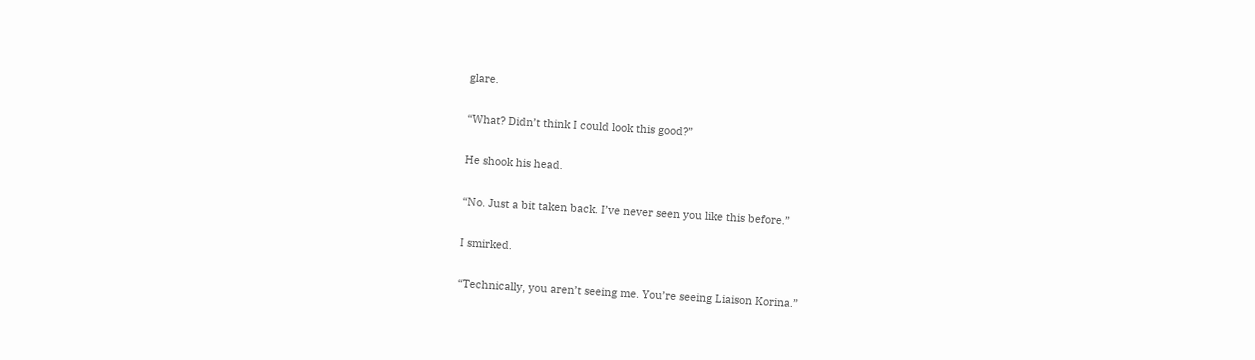glare.

“What? Didn’t think I could look this good?”

He shook his head.

“No. Just a bit taken back. I’ve never seen you like this before.”

I smirked.

“Technically, you aren’t seeing me. You’re seeing Liaison Korina.”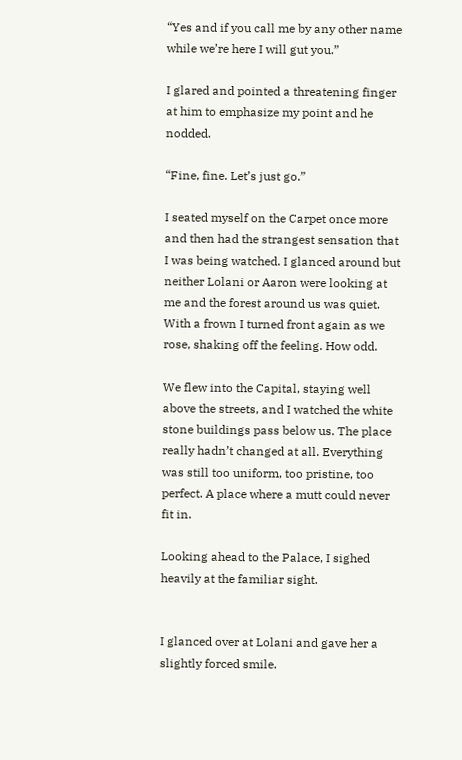“Yes and if you call me by any other name while we’re here I will gut you.”

I glared and pointed a threatening finger at him to emphasize my point and he nodded.

“Fine, fine. Let’s just go.”

I seated myself on the Carpet once more and then had the strangest sensation that I was being watched. I glanced around but neither Lolani or Aaron were looking at me and the forest around us was quiet. With a frown I turned front again as we rose, shaking off the feeling. How odd.

We flew into the Capital, staying well above the streets, and I watched the white stone buildings pass below us. The place really hadn’t changed at all. Everything was still too uniform, too pristine, too perfect. A place where a mutt could never fit in.

Looking ahead to the Palace, I sighed heavily at the familiar sight.


I glanced over at Lolani and gave her a slightly forced smile.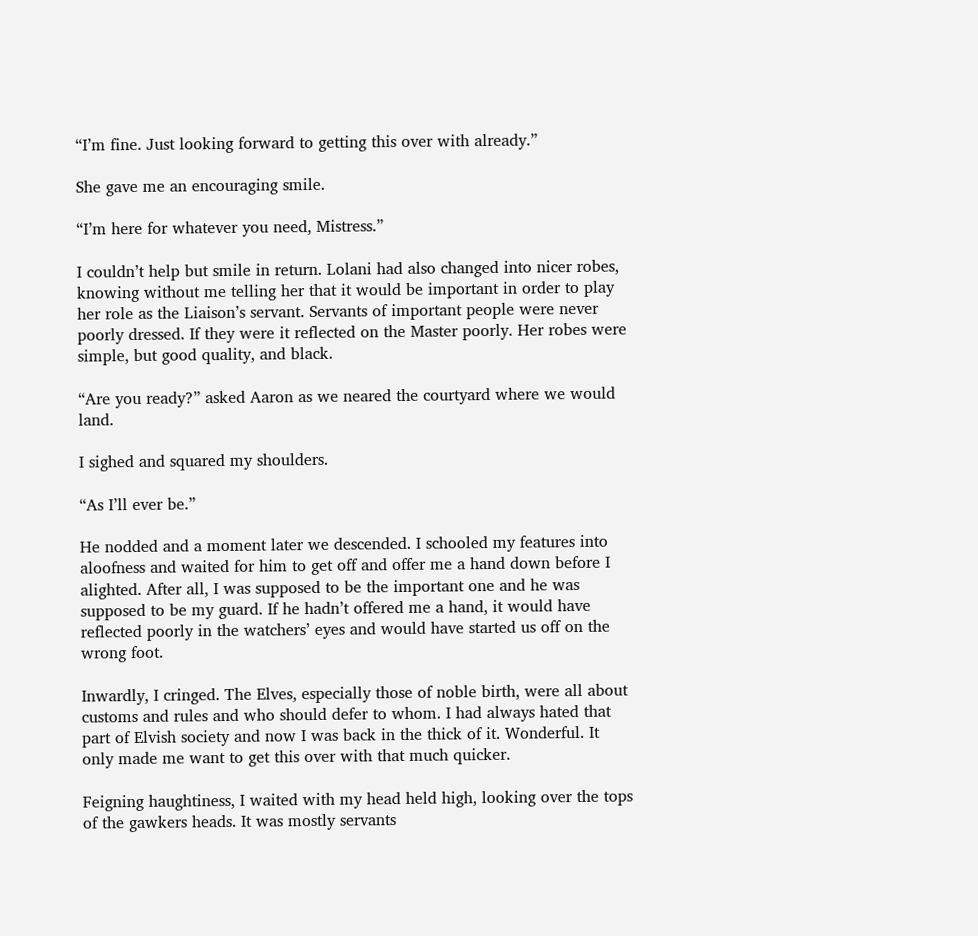“I’m fine. Just looking forward to getting this over with already.”

She gave me an encouraging smile.

“I’m here for whatever you need, Mistress.”

I couldn’t help but smile in return. Lolani had also changed into nicer robes, knowing without me telling her that it would be important in order to play her role as the Liaison’s servant. Servants of important people were never poorly dressed. If they were it reflected on the Master poorly. Her robes were simple, but good quality, and black.

“Are you ready?” asked Aaron as we neared the courtyard where we would land.

I sighed and squared my shoulders.

“As I’ll ever be.”

He nodded and a moment later we descended. I schooled my features into aloofness and waited for him to get off and offer me a hand down before I alighted. After all, I was supposed to be the important one and he was supposed to be my guard. If he hadn’t offered me a hand, it would have reflected poorly in the watchers’ eyes and would have started us off on the wrong foot.

Inwardly, I cringed. The Elves, especially those of noble birth, were all about customs and rules and who should defer to whom. I had always hated that part of Elvish society and now I was back in the thick of it. Wonderful. It only made me want to get this over with that much quicker.

Feigning haughtiness, I waited with my head held high, looking over the tops of the gawkers heads. It was mostly servants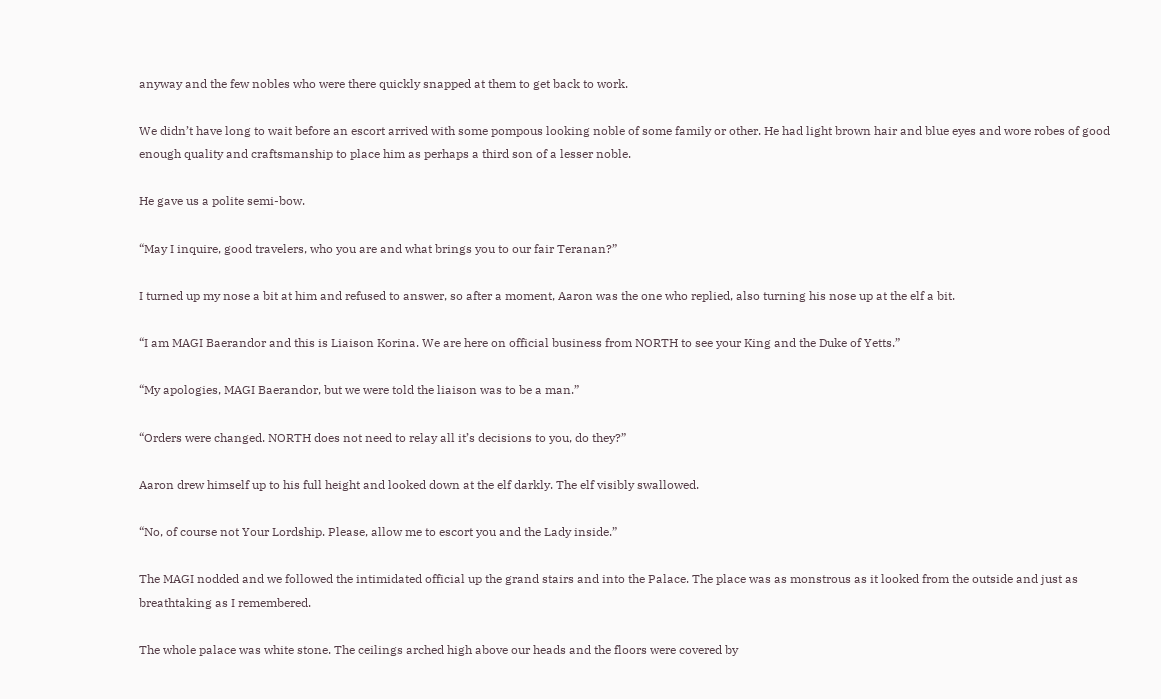anyway and the few nobles who were there quickly snapped at them to get back to work.

We didn’t have long to wait before an escort arrived with some pompous looking noble of some family or other. He had light brown hair and blue eyes and wore robes of good enough quality and craftsmanship to place him as perhaps a third son of a lesser noble.

He gave us a polite semi-bow.

“May I inquire, good travelers, who you are and what brings you to our fair Teranan?”

I turned up my nose a bit at him and refused to answer, so after a moment, Aaron was the one who replied, also turning his nose up at the elf a bit.

“I am MAGI Baerandor and this is Liaison Korina. We are here on official business from NORTH to see your King and the Duke of Yetts.”

“My apologies, MAGI Baerandor, but we were told the liaison was to be a man.”

“Orders were changed. NORTH does not need to relay all it’s decisions to you, do they?”

Aaron drew himself up to his full height and looked down at the elf darkly. The elf visibly swallowed.

“No, of course not Your Lordship. Please, allow me to escort you and the Lady inside.”

The MAGI nodded and we followed the intimidated official up the grand stairs and into the Palace. The place was as monstrous as it looked from the outside and just as breathtaking as I remembered.

The whole palace was white stone. The ceilings arched high above our heads and the floors were covered by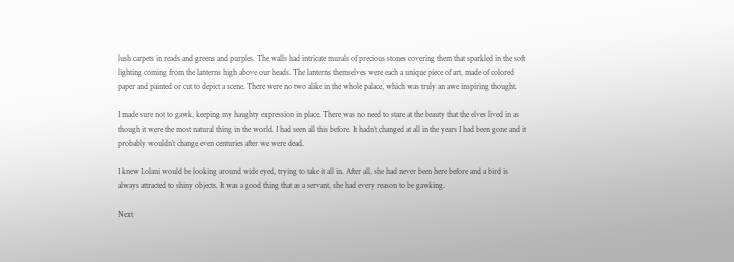lush carpets in reads and greens and purples. The walls had intricate murals of precious stones covering them that sparkled in the soft lighting coming from the lanterns high above our heads. The lanterns themselves were each a unique piece of art, made of colored paper and painted or cut to depict a scene. There were no two alike in the whole palace, which was truly an awe inspiring thought.

I made sure not to gawk, keeping my haughty expression in place. There was no need to stare at the beauty that the elves lived in as though it were the most natural thing in the world. I had seen all this before. It hadn’t changed at all in the years I had been gone and it probably wouldn’t change even centuries after we were dead.

I knew Lolani would be looking around wide eyed, trying to take it all in. After all, she had never been here before and a bird is always attracted to shiny objects. It was a good thing that as a servant, she had every reason to be gawking.

Next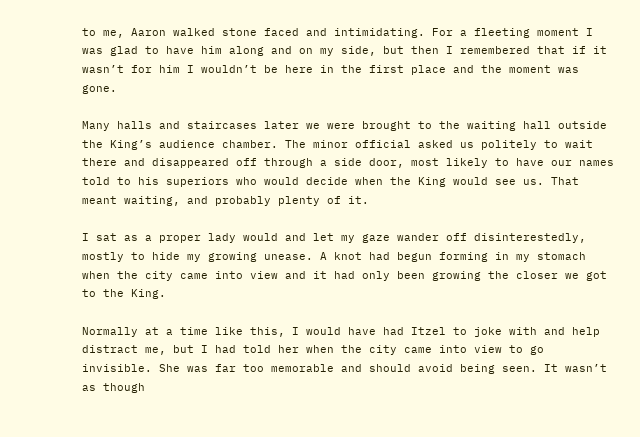to me, Aaron walked stone faced and intimidating. For a fleeting moment I was glad to have him along and on my side, but then I remembered that if it wasn’t for him I wouldn’t be here in the first place and the moment was gone.

Many halls and staircases later we were brought to the waiting hall outside the King’s audience chamber. The minor official asked us politely to wait there and disappeared off through a side door, most likely to have our names told to his superiors who would decide when the King would see us. That meant waiting, and probably plenty of it.

I sat as a proper lady would and let my gaze wander off disinterestedly, mostly to hide my growing unease. A knot had begun forming in my stomach when the city came into view and it had only been growing the closer we got to the King.

Normally at a time like this, I would have had Itzel to joke with and help distract me, but I had told her when the city came into view to go invisible. She was far too memorable and should avoid being seen. It wasn’t as though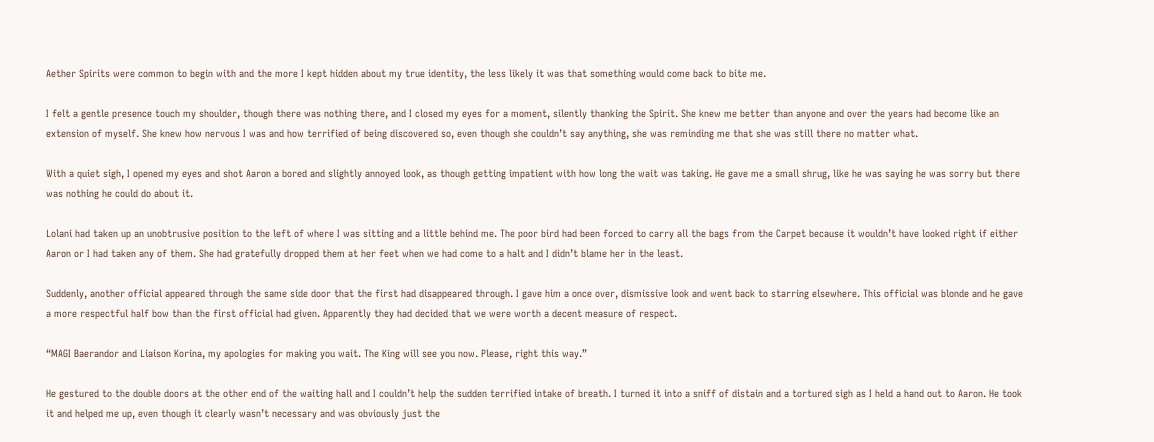Aether Spirits were common to begin with and the more I kept hidden about my true identity, the less likely it was that something would come back to bite me.

I felt a gentle presence touch my shoulder, though there was nothing there, and I closed my eyes for a moment, silently thanking the Spirit. She knew me better than anyone and over the years had become like an extension of myself. She knew how nervous I was and how terrified of being discovered so, even though she couldn’t say anything, she was reminding me that she was still there no matter what.

With a quiet sigh, I opened my eyes and shot Aaron a bored and slightly annoyed look, as though getting impatient with how long the wait was taking. He gave me a small shrug, like he was saying he was sorry but there was nothing he could do about it.

Lolani had taken up an unobtrusive position to the left of where I was sitting and a little behind me. The poor bird had been forced to carry all the bags from the Carpet because it wouldn’t have looked right if either Aaron or I had taken any of them. She had gratefully dropped them at her feet when we had come to a halt and I didn’t blame her in the least.

Suddenly, another official appeared through the same side door that the first had disappeared through. I gave him a once over, dismissive look and went back to starring elsewhere. This official was blonde and he gave a more respectful half bow than the first official had given. Apparently they had decided that we were worth a decent measure of respect.

“MAGI Baerandor and Liaison Korina, my apologies for making you wait. The King will see you now. Please, right this way.”

He gestured to the double doors at the other end of the waiting hall and I couldn’t help the sudden terrified intake of breath. I turned it into a sniff of distain and a tortured sigh as I held a hand out to Aaron. He took it and helped me up, even though it clearly wasn’t necessary and was obviously just the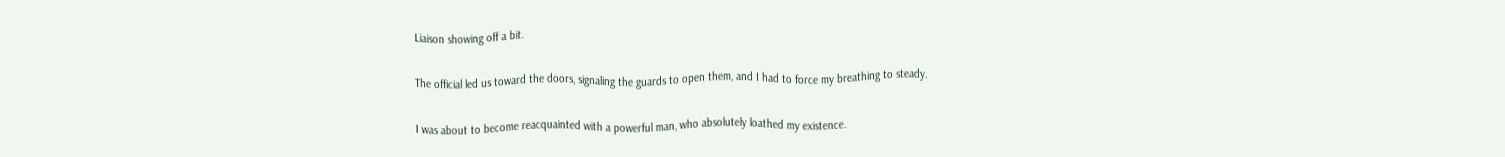Liaison showing off a bit.

The official led us toward the doors, signaling the guards to open them, and I had to force my breathing to steady.

I was about to become reacquainted with a powerful man, who absolutely loathed my existence.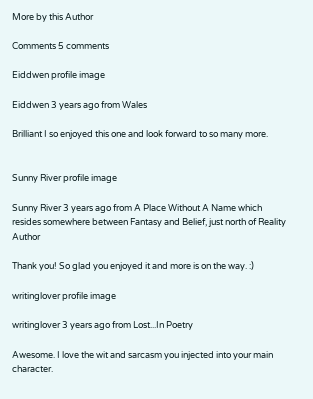More by this Author

Comments 5 comments

Eiddwen profile image

Eiddwen 3 years ago from Wales

Brilliant I so enjoyed this one and look forward to so many more.


Sunny River profile image

Sunny River 3 years ago from A Place Without A Name which resides somewhere between Fantasy and Belief, just north of Reality Author

Thank you! So glad you enjoyed it and more is on the way. :)

writinglover profile image

writinglover 3 years ago from Lost...In Poetry

Awesome. I love the wit and sarcasm you injected into your main character.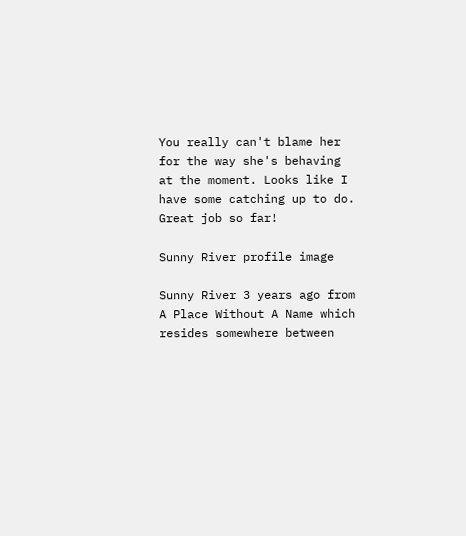You really can't blame her for the way she's behaving at the moment. Looks like I have some catching up to do. Great job so far!

Sunny River profile image

Sunny River 3 years ago from A Place Without A Name which resides somewhere between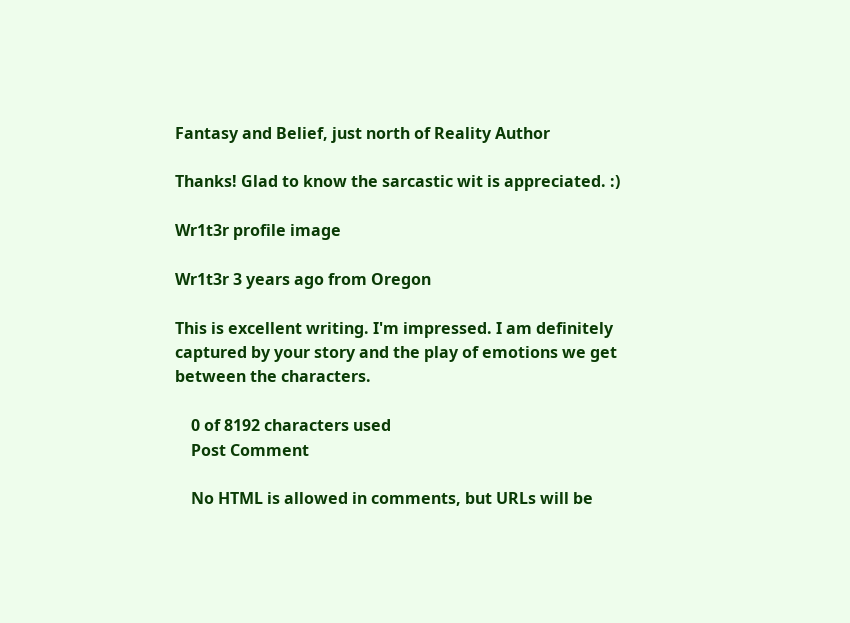Fantasy and Belief, just north of Reality Author

Thanks! Glad to know the sarcastic wit is appreciated. :)

Wr1t3r profile image

Wr1t3r 3 years ago from Oregon

This is excellent writing. I'm impressed. I am definitely captured by your story and the play of emotions we get between the characters.

    0 of 8192 characters used
    Post Comment

    No HTML is allowed in comments, but URLs will be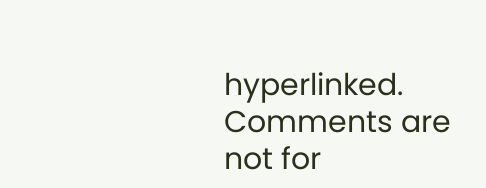hyperlinked. Comments are not for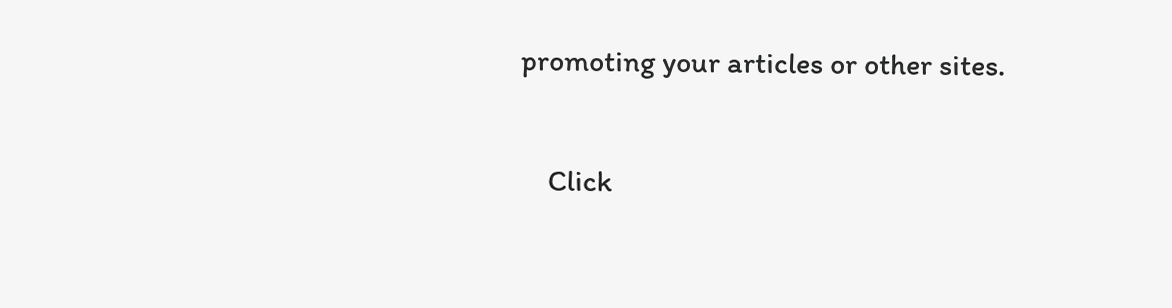promoting your articles or other sites.

    Click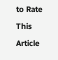to Rate This Article